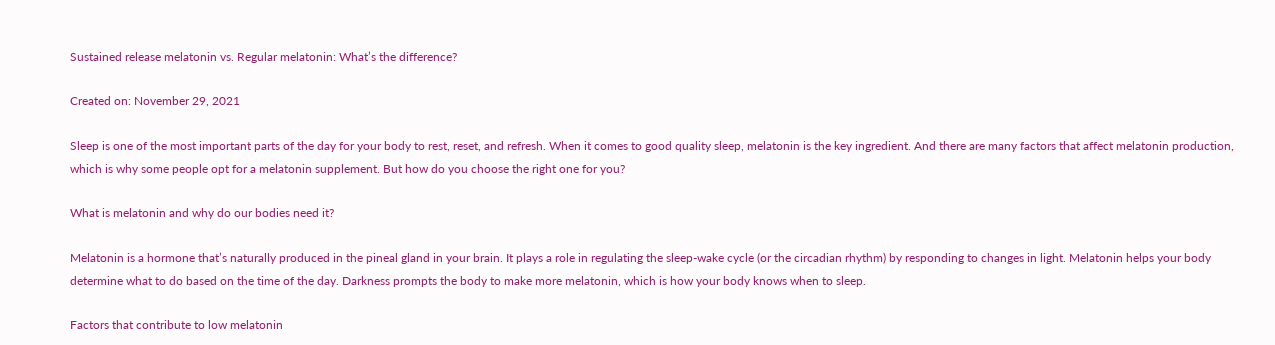Sustained release melatonin vs. Regular melatonin: What’s the difference?

Created on: November 29, 2021

Sleep is one of the most important parts of the day for your body to rest, reset, and refresh. When it comes to good quality sleep, melatonin is the key ingredient. And there are many factors that affect melatonin production, which is why some people opt for a melatonin supplement. But how do you choose the right one for you?

What is melatonin and why do our bodies need it?

Melatonin is a hormone that’s naturally produced in the pineal gland in your brain. It plays a role in regulating the sleep-wake cycle (or the circadian rhythm) by responding to changes in light. Melatonin helps your body determine what to do based on the time of the day. Darkness prompts the body to make more melatonin, which is how your body knows when to sleep.

Factors that contribute to low melatonin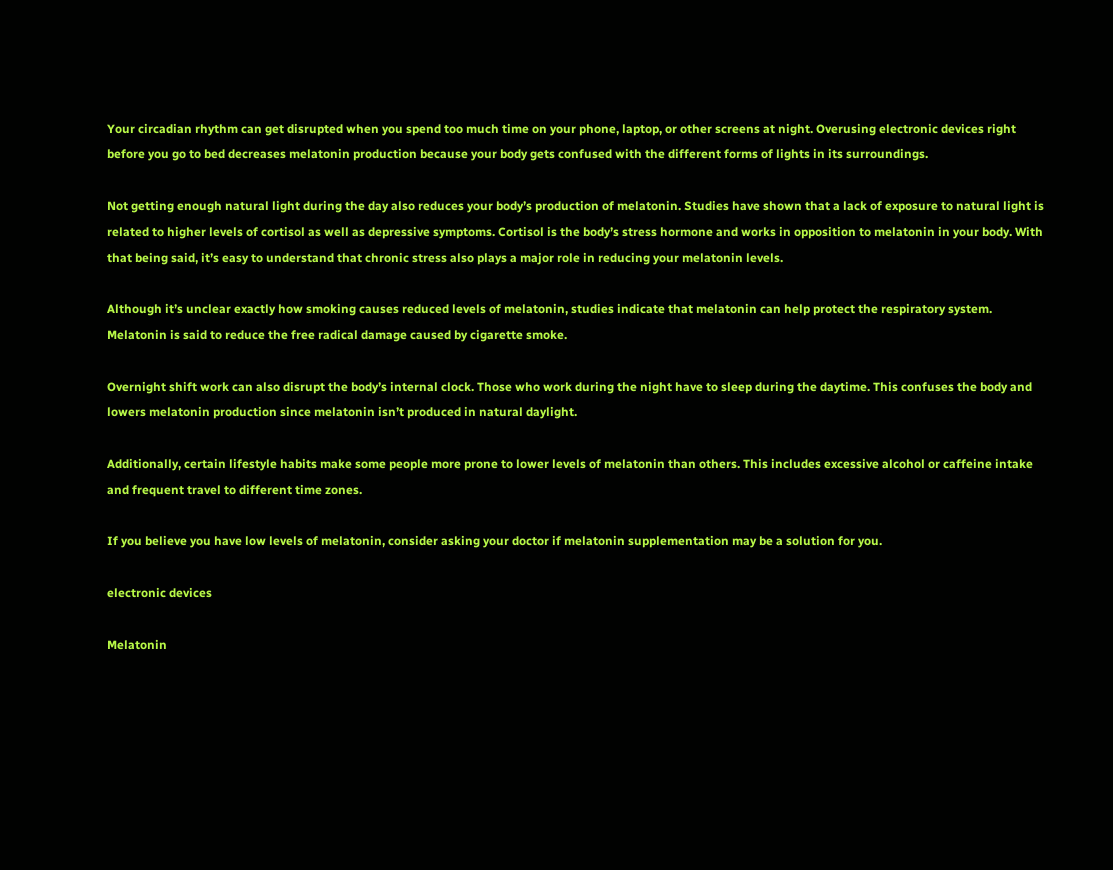Your circadian rhythm can get disrupted when you spend too much time on your phone, laptop, or other screens at night. Overusing electronic devices right before you go to bed decreases melatonin production because your body gets confused with the different forms of lights in its surroundings.

Not getting enough natural light during the day also reduces your body’s production of melatonin. Studies have shown that a lack of exposure to natural light is related to higher levels of cortisol as well as depressive symptoms. Cortisol is the body’s stress hormone and works in opposition to melatonin in your body. With that being said, it’s easy to understand that chronic stress also plays a major role in reducing your melatonin levels.

Although it’s unclear exactly how smoking causes reduced levels of melatonin, studies indicate that melatonin can help protect the respiratory system. Melatonin is said to reduce the free radical damage caused by cigarette smoke.

Overnight shift work can also disrupt the body’s internal clock. Those who work during the night have to sleep during the daytime. This confuses the body and lowers melatonin production since melatonin isn’t produced in natural daylight.

Additionally, certain lifestyle habits make some people more prone to lower levels of melatonin than others. This includes excessive alcohol or caffeine intake and frequent travel to different time zones.

If you believe you have low levels of melatonin, consider asking your doctor if melatonin supplementation may be a solution for you.

electronic devices

Melatonin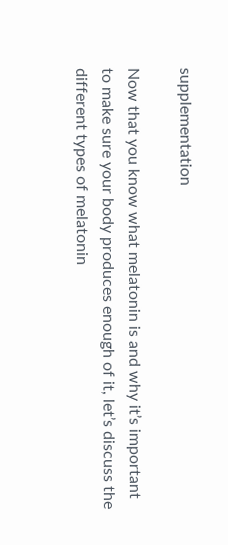supplementation

Now that you know what melatonin is and why it’s important to make sure your body produces enough of it, let’s discuss the different types of melatonin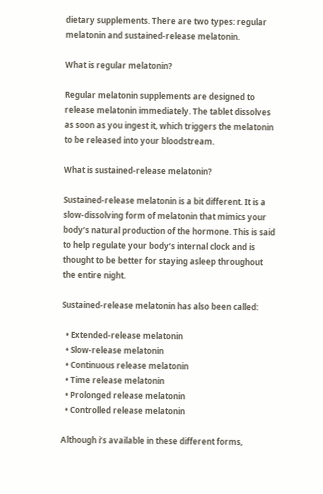dietary supplements. There are two types: regular melatonin and sustained-release melatonin.

What is regular melatonin?

Regular melatonin supplements are designed to release melatonin immediately. The tablet dissolves as soon as you ingest it, which triggers the melatonin to be released into your bloodstream.

What is sustained-release melatonin?

Sustained-release melatonin is a bit different. It is a slow-dissolving form of melatonin that mimics your body’s natural production of the hormone. This is said to help regulate your body’s internal clock and is thought to be better for staying asleep throughout the entire night.

Sustained-release melatonin has also been called:

  • Extended-release melatonin
  • Slow-release melatonin
  • Continuous release melatonin
  • Time release melatonin
  • Prolonged release melatonin
  • Controlled release melatonin

Although i’s available in these different forms,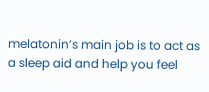melatonin’s main job is to act as a sleep aid and help you feel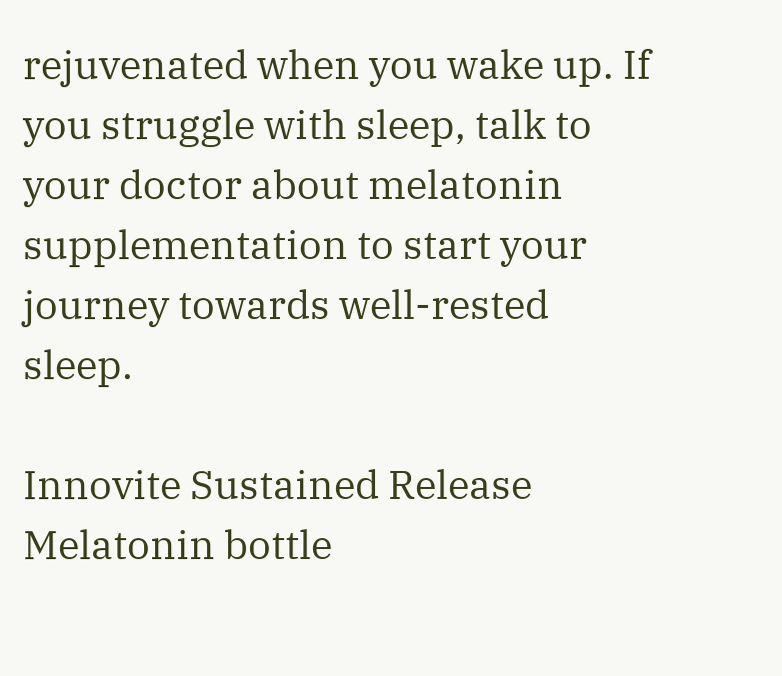rejuvenated when you wake up. If you struggle with sleep, talk to your doctor about melatonin supplementation to start your journey towards well-rested sleep.

Innovite Sustained Release Melatonin bottle